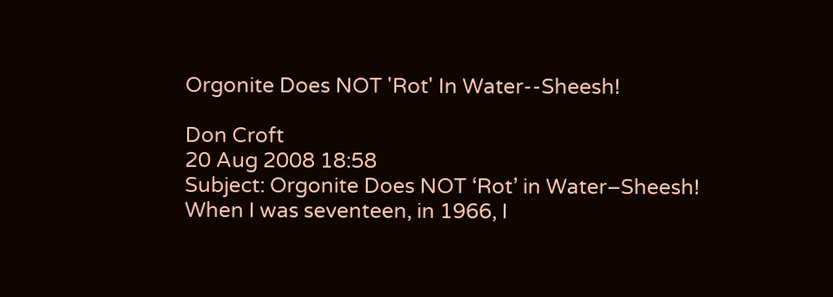Orgonite Does NOT 'Rot' In Water--Sheesh!

Don Croft
20 Aug 2008 18:58
Subject: Orgonite Does NOT ‘Rot’ in Water–Sheesh!
When I was seventeen, in 1966, I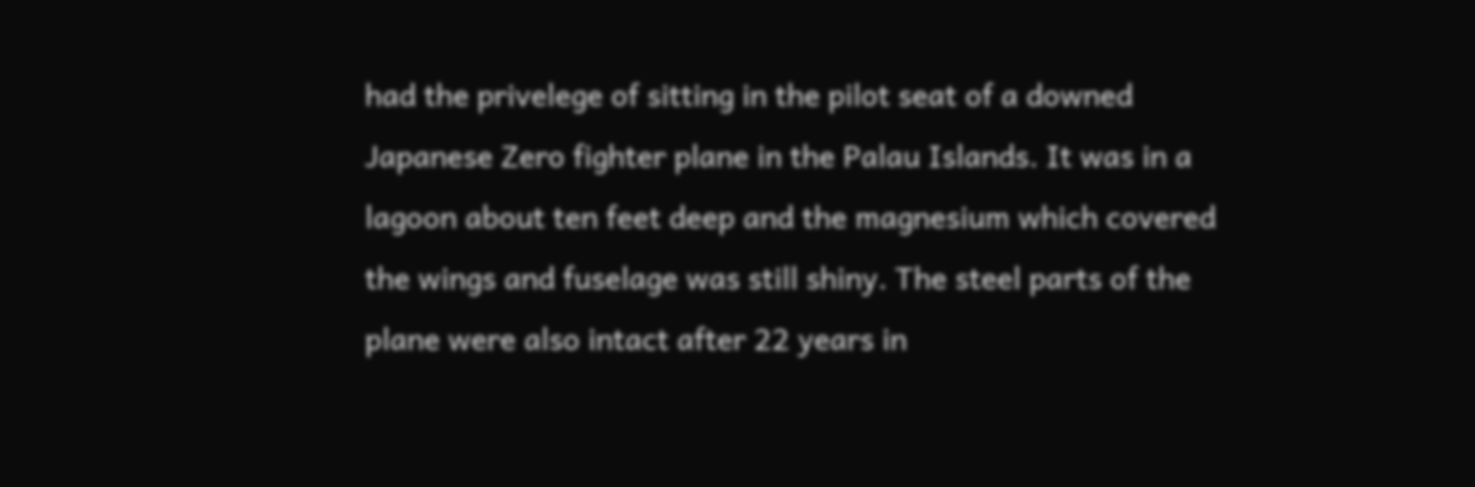had the privelege of sitting in the pilot seat of a downed Japanese Zero fighter plane in the Palau Islands. It was in a lagoon about ten feet deep and the magnesium which covered the wings and fuselage was still shiny. The steel parts of the plane were also intact after 22 years in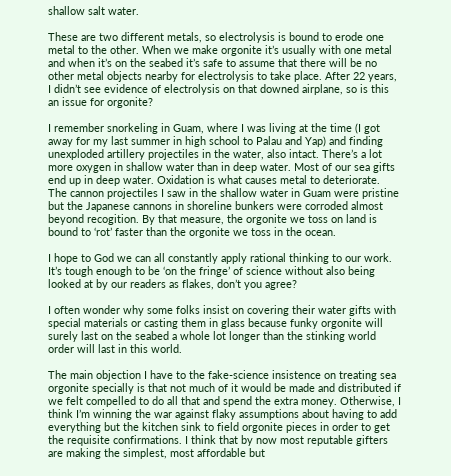shallow salt water.

These are two different metals, so electrolysis is bound to erode one metal to the other. When we make orgonite it’s usually with one metal and when it’s on the seabed it’s safe to assume that there will be no other metal objects nearby for electrolysis to take place. After 22 years, I didn’t see evidence of electrolysis on that downed airplane, so is this an issue for orgonite?

I remember snorkeling in Guam, where I was living at the time (I got away for my last summer in high school to Palau and Yap) and finding unexploded artillery projectiles in the water, also intact. There’s a lot more oxygen in shallow water than in deep water. Most of our sea gifts end up in deep water. Oxidation is what causes metal to deteriorate. The cannon projectiles I saw in the shallow water in Guam were pristine but the Japanese cannons in shoreline bunkers were corroded almost beyond recogition. By that measure, the orgonite we toss on land is bound to ‘rot’ faster than the orgonite we toss in the ocean.

I hope to God we can all constantly apply rational thinking to our work. It’s tough enough to be ‘on the fringe’ of science without also being looked at by our readers as flakes, don’t you agree?

I often wonder why some folks insist on covering their water gifts with special materials or casting them in glass because funky orgonite will surely last on the seabed a whole lot longer than the stinking world order will last in this world.

The main objection I have to the fake-science insistence on treating sea orgonite specially is that not much of it would be made and distributed if we felt compelled to do all that and spend the extra money. Otherwise, I think I’m winning the war against flaky assumptions about having to add everything but the kitchen sink to field orgonite pieces in order to get the requisite confirmations. I think that by now most reputable gifters are making the simplest, most affordable but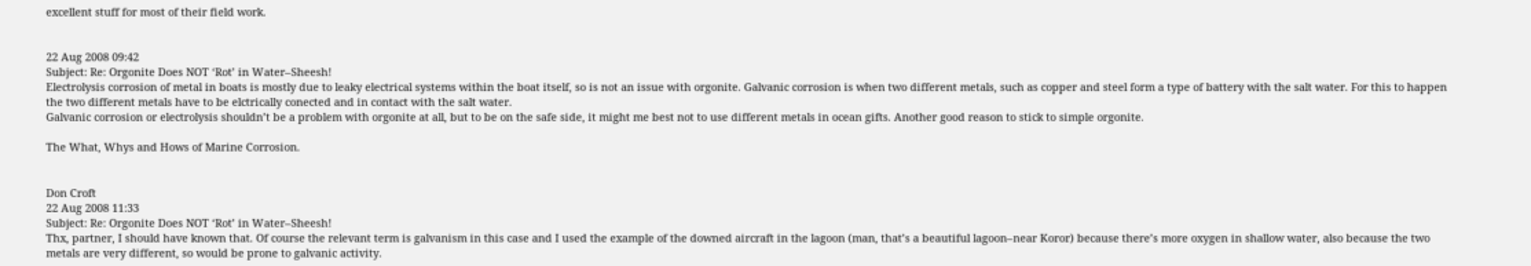excellent stuff for most of their field work.


22 Aug 2008 09:42
Subject: Re: Orgonite Does NOT ‘Rot’ in Water–Sheesh!
Electrolysis corrosion of metal in boats is mostly due to leaky electrical systems within the boat itself, so is not an issue with orgonite. Galvanic corrosion is when two different metals, such as copper and steel form a type of battery with the salt water. For this to happen the two different metals have to be elctrically conected and in contact with the salt water.
Galvanic corrosion or electrolysis shouldn’t be a problem with orgonite at all, but to be on the safe side, it might me best not to use different metals in ocean gifts. Another good reason to stick to simple orgonite.

The What, Whys and Hows of Marine Corrosion.


Don Croft
22 Aug 2008 11:33
Subject: Re: Orgonite Does NOT ‘Rot’ in Water–Sheesh!
Thx, partner, I should have known that. Of course the relevant term is galvanism in this case and I used the example of the downed aircraft in the lagoon (man, that’s a beautiful lagoon–near Koror) because there’s more oxygen in shallow water, also because the two metals are very different, so would be prone to galvanic activity.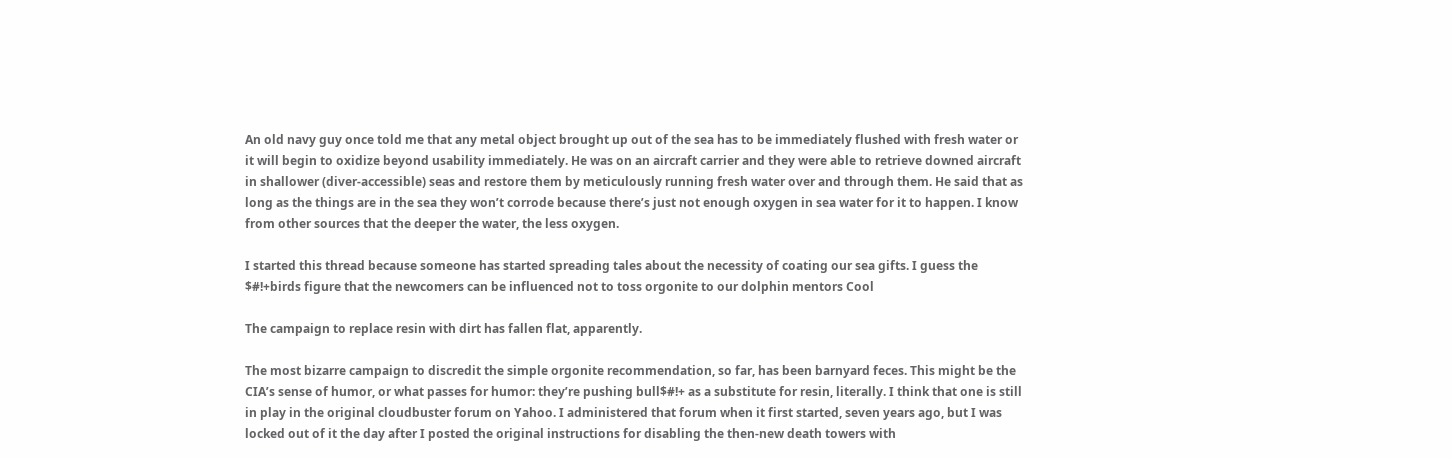An old navy guy once told me that any metal object brought up out of the sea has to be immediately flushed with fresh water or it will begin to oxidize beyond usability immediately. He was on an aircraft carrier and they were able to retrieve downed aircraft in shallower (diver-accessible) seas and restore them by meticulously running fresh water over and through them. He said that as long as the things are in the sea they won’t corrode because there’s just not enough oxygen in sea water for it to happen. I know from other sources that the deeper the water, the less oxygen.

I started this thread because someone has started spreading tales about the necessity of coating our sea gifts. I guess the $#!+birds figure that the newcomers can be influenced not to toss orgonite to our dolphin mentors Cool

The campaign to replace resin with dirt has fallen flat, apparently.

The most bizarre campaign to discredit the simple orgonite recommendation, so far, has been barnyard feces. This might be the CIA’s sense of humor, or what passes for humor: they’re pushing bull$#!+ as a substitute for resin, literally. I think that one is still in play in the original cloudbuster forum on Yahoo. I administered that forum when it first started, seven years ago, but I was locked out of it the day after I posted the original instructions for disabling the then-new death towers with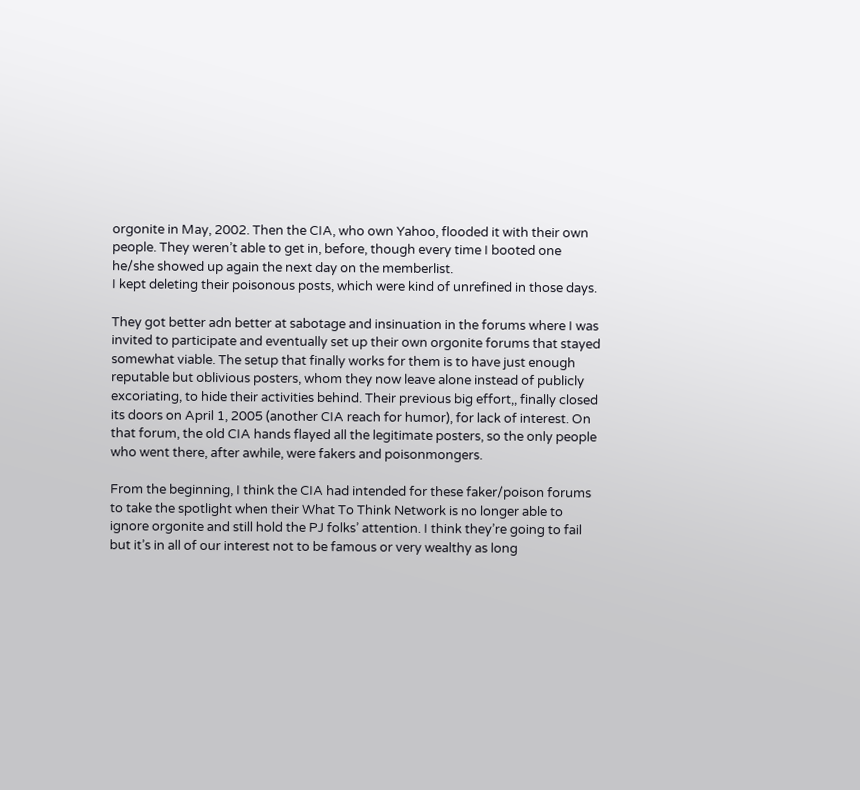orgonite in May, 2002. Then the CIA, who own Yahoo, flooded it with their own people. They weren’t able to get in, before, though every time I booted one he/she showed up again the next day on the memberlist.
I kept deleting their poisonous posts, which were kind of unrefined in those days.

They got better adn better at sabotage and insinuation in the forums where I was invited to participate and eventually set up their own orgonite forums that stayed somewhat viable. The setup that finally works for them is to have just enough reputable but oblivious posters, whom they now leave alone instead of publicly excoriating, to hide their activities behind. Their previous big effort,, finally closed its doors on April 1, 2005 (another CIA reach for humor), for lack of interest. On that forum, the old CIA hands flayed all the legitimate posters, so the only people who went there, after awhile, were fakers and poisonmongers.

From the beginning, I think the CIA had intended for these faker/poison forums to take the spotlight when their What To Think Network is no longer able to ignore orgonite and still hold the PJ folks’ attention. I think they’re going to fail but it’s in all of our interest not to be famous or very wealthy as long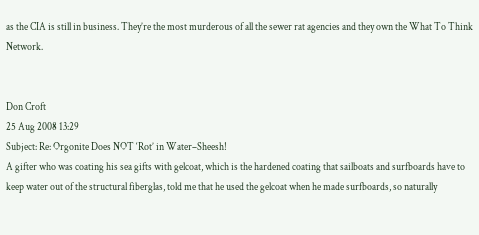as the CIA is still in business. They’re the most murderous of all the sewer rat agencies and they own the What To Think Network.


Don Croft
25 Aug 2008 13:29
Subject: Re: Orgonite Does NOT ‘Rot’ in Water–Sheesh!
A gifter who was coating his sea gifts with gelcoat, which is the hardened coating that sailboats and surfboards have to keep water out of the structural fiberglas, told me that he used the gelcoat when he made surfboards, so naturally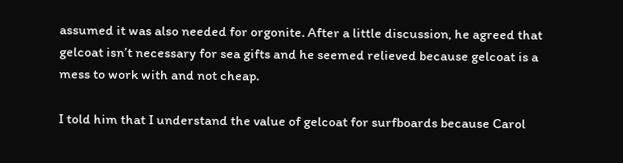assumed it was also needed for orgonite. After a little discussion, he agreed that gelcoat isn’t necessary for sea gifts and he seemed relieved because gelcoat is a mess to work with and not cheap.

I told him that I understand the value of gelcoat for surfboards because Carol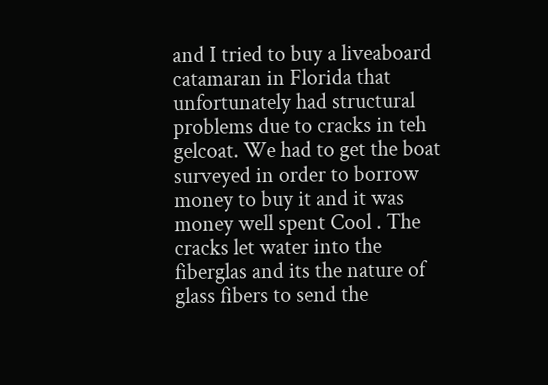and I tried to buy a liveaboard catamaran in Florida that unfortunately had structural problems due to cracks in teh gelcoat. We had to get the boat surveyed in order to borrow money to buy it and it was money well spent Cool . The cracks let water into the fiberglas and its the nature of glass fibers to send the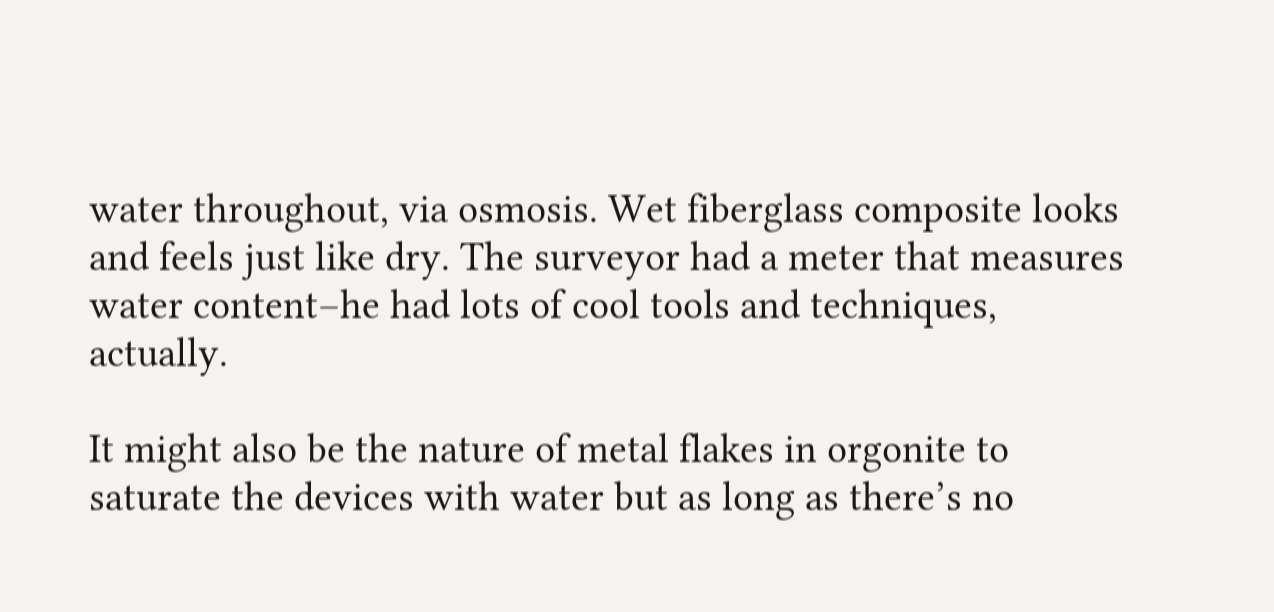water throughout, via osmosis. Wet fiberglass composite looks and feels just like dry. The surveyor had a meter that measures water content–he had lots of cool tools and techniques, actually.

It might also be the nature of metal flakes in orgonite to saturate the devices with water but as long as there’s no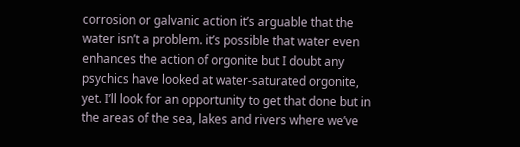corrosion or galvanic action it’s arguable that the water isn’t a problem. it’s possible that water even enhances the action of orgonite but I doubt any psychics have looked at water-saturated orgonite, yet. I’ll look for an opportunity to get that done but in the areas of the sea, lakes and rivers where we’ve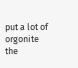put a lot of orgonite the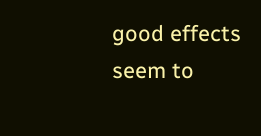good effects seem to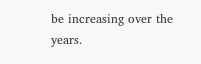be increasing over the years.